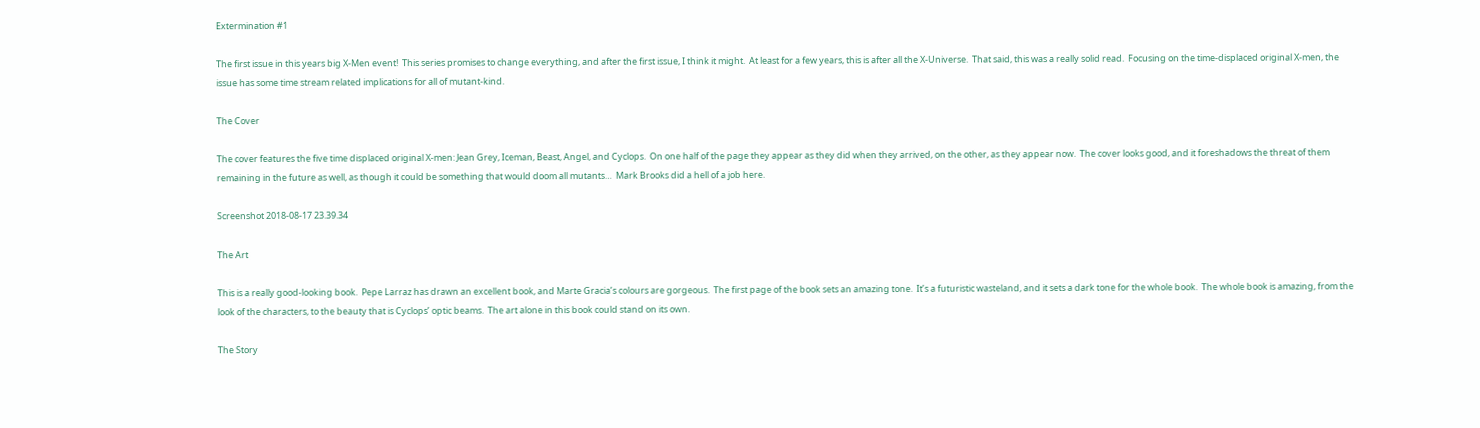Extermination #1

The first issue in this years big X-Men event!  This series promises to change everything, and after the first issue, I think it might.  At least for a few years, this is after all the X-Universe.  That said, this was a really solid read.  Focusing on the time-displaced original X-men, the issue has some time stream related implications for all of mutant-kind.

The Cover

The cover features the five time displaced original X-men: Jean Grey, Iceman, Beast, Angel, and Cyclops.  On one half of the page they appear as they did when they arrived, on the other, as they appear now.  The cover looks good, and it foreshadows the threat of them remaining in the future as well, as though it could be something that would doom all mutants…  Mark Brooks did a hell of a job here.

Screenshot 2018-08-17 23.39.34

The Art

This is a really good-looking book.  Pepe Larraz has drawn an excellent book, and Marte Gracia’s colours are gorgeous.  The first page of the book sets an amazing tone.  It’s a futuristic wasteland, and it sets a dark tone for the whole book.  The whole book is amazing, from the look of the characters, to the beauty that is Cyclops’ optic beams.  The art alone in this book could stand on its own.

The Story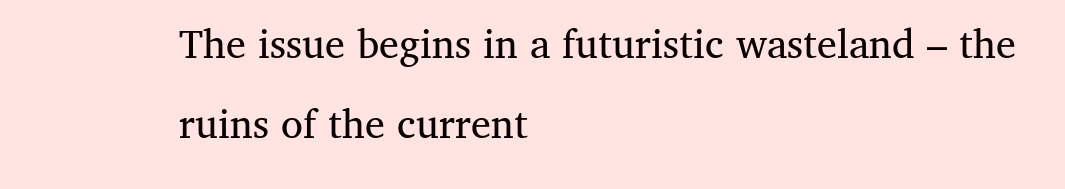The issue begins in a futuristic wasteland – the ruins of the current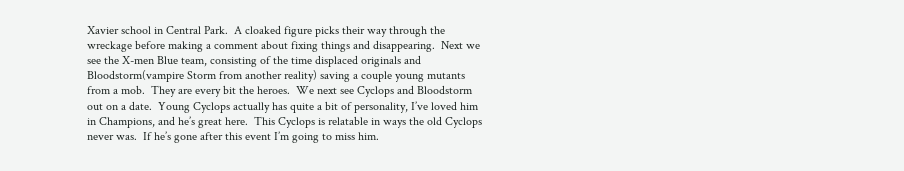Xavier school in Central Park.  A cloaked figure picks their way through the wreckage before making a comment about fixing things and disappearing.  Next we see the X-men Blue team, consisting of the time displaced originals and Bloodstorm(vampire Storm from another reality) saving a couple young mutants from a mob.  They are every bit the heroes.  We next see Cyclops and Bloodstorm out on a date.  Young Cyclops actually has quite a bit of personality, I’ve loved him in Champions, and he’s great here.  This Cyclops is relatable in ways the old Cyclops never was.  If he’s gone after this event I’m going to miss him.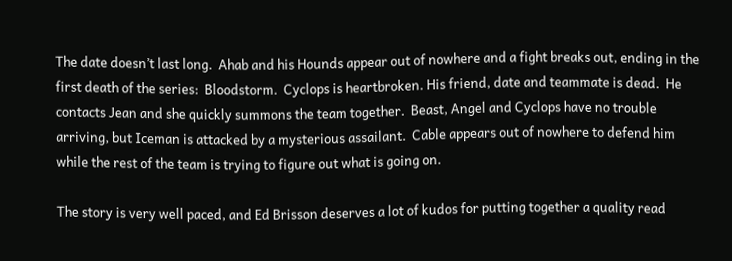The date doesn’t last long.  Ahab and his Hounds appear out of nowhere and a fight breaks out, ending in the first death of the series:  Bloodstorm.  Cyclops is heartbroken. His friend, date and teammate is dead.  He contacts Jean and she quickly summons the team together.  Beast, Angel and Cyclops have no trouble arriving, but Iceman is attacked by a mysterious assailant.  Cable appears out of nowhere to defend him while the rest of the team is trying to figure out what is going on.

The story is very well paced, and Ed Brisson deserves a lot of kudos for putting together a quality read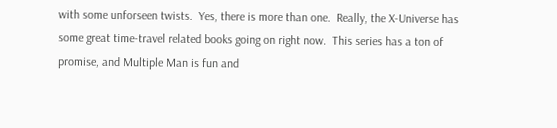with some unforseen twists.  Yes, there is more than one.  Really, the X-Universe has some great time-travel related books going on right now.  This series has a ton of promise, and Multiple Man is fun and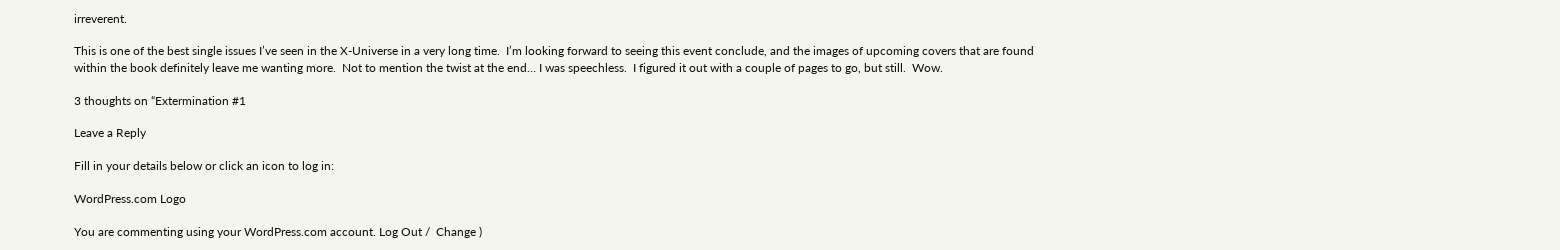irreverent.

This is one of the best single issues I’ve seen in the X-Universe in a very long time.  I’m looking forward to seeing this event conclude, and the images of upcoming covers that are found within the book definitely leave me wanting more.  Not to mention the twist at the end… I was speechless.  I figured it out with a couple of pages to go, but still.  Wow.

3 thoughts on “Extermination #1

Leave a Reply

Fill in your details below or click an icon to log in:

WordPress.com Logo

You are commenting using your WordPress.com account. Log Out /  Change )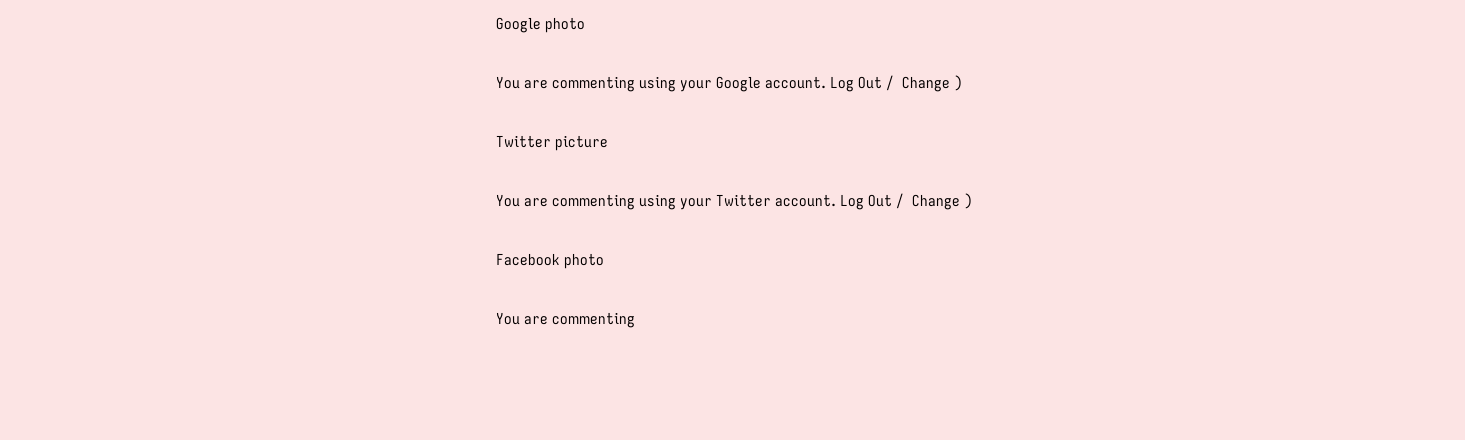Google photo

You are commenting using your Google account. Log Out /  Change )

Twitter picture

You are commenting using your Twitter account. Log Out /  Change )

Facebook photo

You are commenting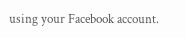using your Facebook account.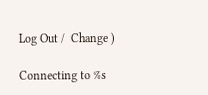Log Out /  Change )

Connecting to %s